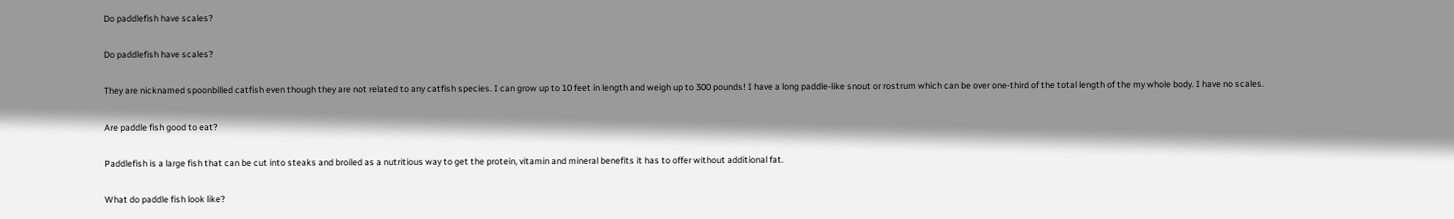Do paddlefish have scales?

Do paddlefish have scales?

They are nicknamed spoonbilled catfish even though they are not related to any catfish species. I can grow up to 10 feet in length and weigh up to 300 pounds! I have a long paddle-like snout or rostrum which can be over one-third of the total length of the my whole body. I have no scales.

Are paddle fish good to eat?

Paddlefish is a large fish that can be cut into steaks and broiled as a nutritious way to get the protein, vitamin and mineral benefits it has to offer without additional fat.

What do paddle fish look like?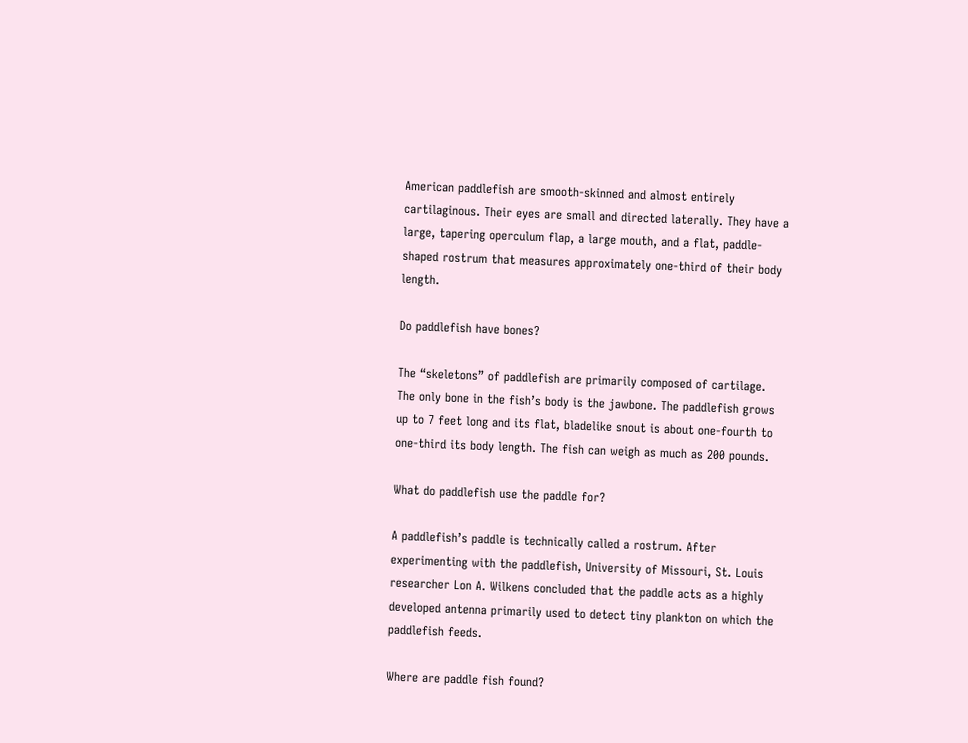American paddlefish are smooth-skinned and almost entirely cartilaginous. Their eyes are small and directed laterally. They have a large, tapering operculum flap, a large mouth, and a flat, paddle-shaped rostrum that measures approximately one-third of their body length.

Do paddlefish have bones?

The “skeletons” of paddlefish are primarily composed of cartilage. The only bone in the fish’s body is the jawbone. The paddlefish grows up to 7 feet long and its flat, bladelike snout is about one-fourth to one-third its body length. The fish can weigh as much as 200 pounds.

What do paddlefish use the paddle for?

A paddlefish’s paddle is technically called a rostrum. After experimenting with the paddlefish, University of Missouri, St. Louis researcher Lon A. Wilkens concluded that the paddle acts as a highly developed antenna primarily used to detect tiny plankton on which the paddlefish feeds.

Where are paddle fish found?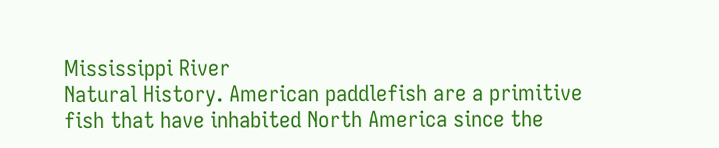Mississippi River
Natural History. American paddlefish are a primitive fish that have inhabited North America since the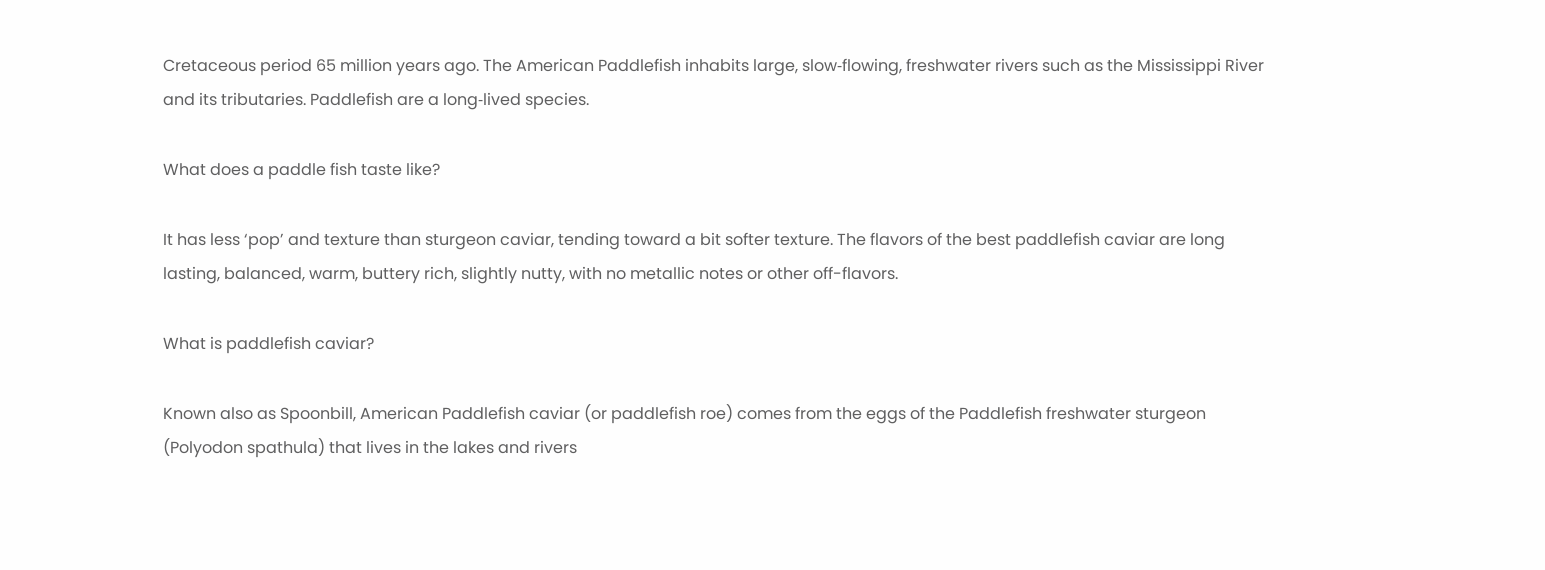Cretaceous period 65 million years ago. The American Paddlefish inhabits large, slow‐flowing, freshwater rivers such as the Mississippi River and its tributaries. Paddlefish are a long‐lived species.

What does a paddle fish taste like?

It has less ‘pop’ and texture than sturgeon caviar, tending toward a bit softer texture. The flavors of the best paddlefish caviar are long lasting, balanced, warm, buttery rich, slightly nutty, with no metallic notes or other off-flavors.

What is paddlefish caviar?

Known also as Spoonbill, American Paddlefish caviar (or paddlefish roe) comes from the eggs of the Paddlefish freshwater sturgeon (Polyodon spathula) that lives in the lakes and rivers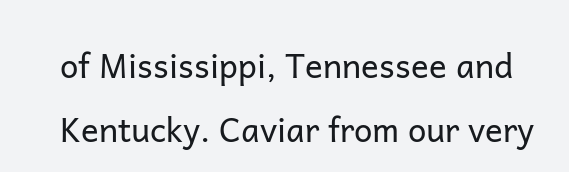of Mississippi, Tennessee and Kentucky. Caviar from our very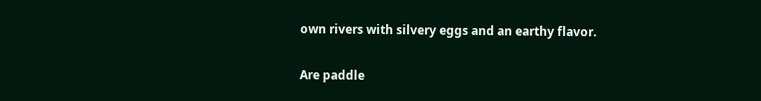own rivers with silvery eggs and an earthy flavor.

Are paddle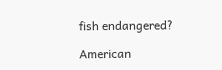fish endangered?

American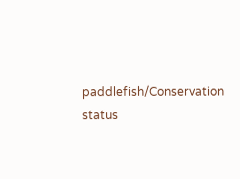paddlefish/Conservation status